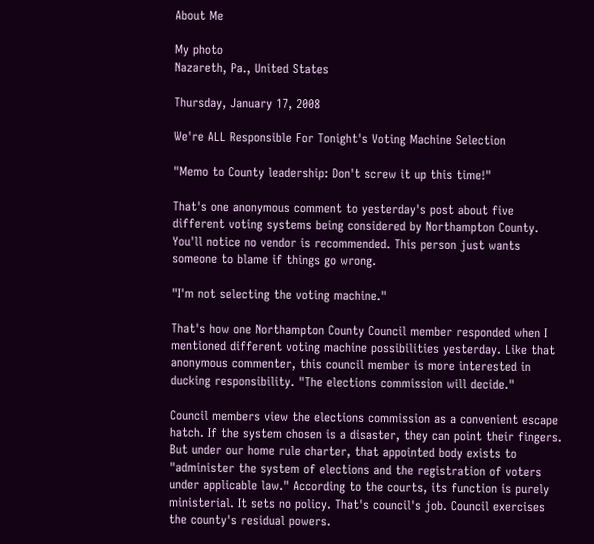About Me

My photo
Nazareth, Pa., United States

Thursday, January 17, 2008

We're ALL Responsible For Tonight's Voting Machine Selection

"Memo to County leadership: Don't screw it up this time!"

That's one anonymous comment to yesterday's post about five different voting systems being considered by Northampton County. You'll notice no vendor is recommended. This person just wants someone to blame if things go wrong.

"I'm not selecting the voting machine."

That's how one Northampton County Council member responded when I mentioned different voting machine possibilities yesterday. Like that anonymous commenter, this council member is more interested in ducking responsibility. "The elections commission will decide."

Council members view the elections commission as a convenient escape hatch. If the system chosen is a disaster, they can point their fingers. But under our home rule charter, that appointed body exists to "administer the system of elections and the registration of voters under applicable law." According to the courts, its function is purely ministerial. It sets no policy. That's council's job. Council exercises the county's residual powers.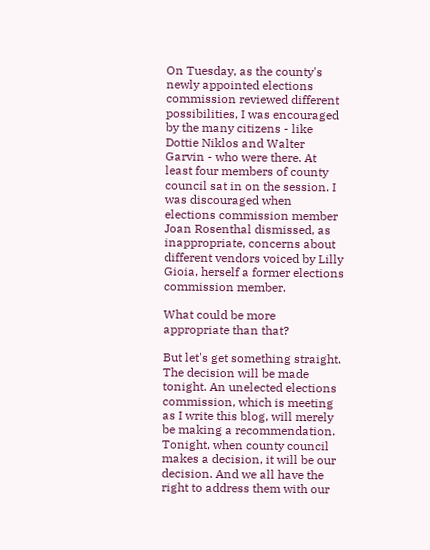On Tuesday, as the county's newly appointed elections commission reviewed different possibilities, I was encouraged by the many citizens - like Dottie Niklos and Walter Garvin - who were there. At least four members of county council sat in on the session. I was discouraged when elections commission member Joan Rosenthal dismissed, as inappropriate, concerns about different vendors voiced by Lilly Gioia, herself a former elections commission member.

What could be more appropriate than that?

But let's get something straight. The decision will be made tonight. An unelected elections commission, which is meeting as I write this blog, will merely be making a recommendation. Tonight, when county council makes a decision, it will be our decision. And we all have the right to address them with our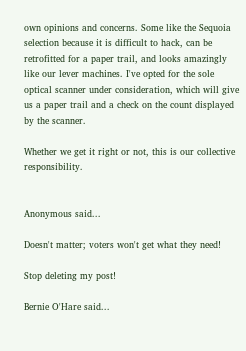own opinions and concerns. Some like the Sequoia selection because it is difficult to hack, can be retrofitted for a paper trail, and looks amazingly like our lever machines. I've opted for the sole optical scanner under consideration, which will give us a paper trail and a check on the count displayed by the scanner.

Whether we get it right or not, this is our collective responsibility.


Anonymous said...

Doesn't matter; voters won't get what they need!

Stop deleting my post!

Bernie O'Hare said...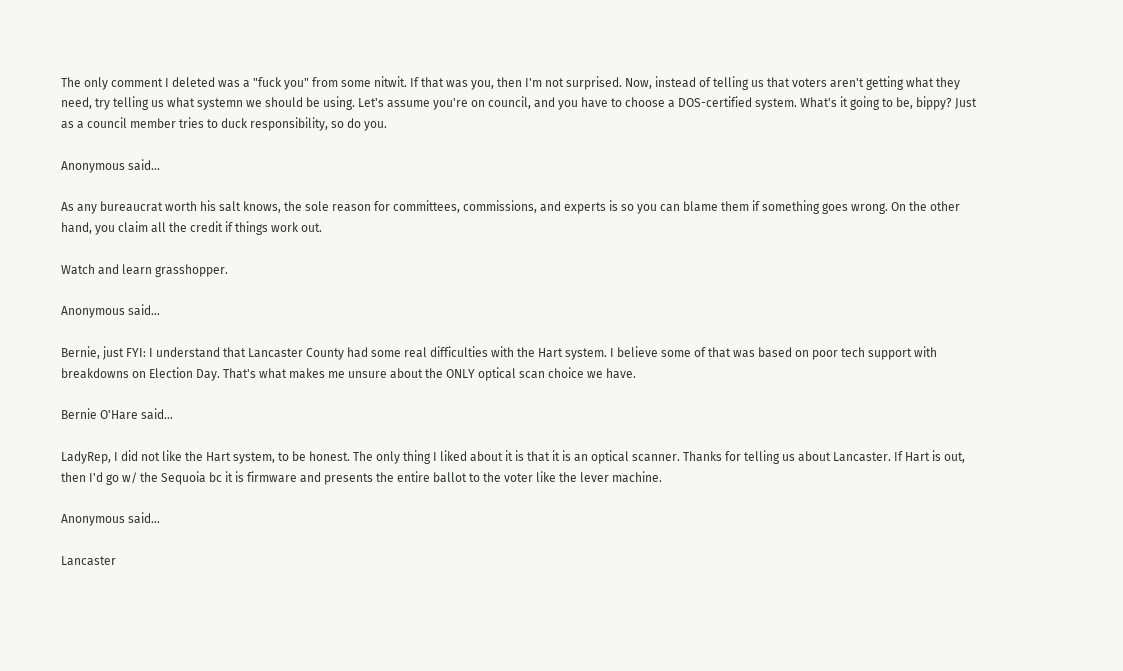The only comment I deleted was a "fuck you" from some nitwit. If that was you, then I'm not surprised. Now, instead of telling us that voters aren't getting what they need, try telling us what systemn we should be using. Let's assume you're on council, and you have to choose a DOS-certified system. What's it going to be, bippy? Just as a council member tries to duck responsibility, so do you.

Anonymous said...

As any bureaucrat worth his salt knows, the sole reason for committees, commissions, and experts is so you can blame them if something goes wrong. On the other hand, you claim all the credit if things work out.

Watch and learn grasshopper.

Anonymous said...

Bernie, just FYI: I understand that Lancaster County had some real difficulties with the Hart system. I believe some of that was based on poor tech support with breakdowns on Election Day. That's what makes me unsure about the ONLY optical scan choice we have.

Bernie O'Hare said...

LadyRep, I did not like the Hart system, to be honest. The only thing I liked about it is that it is an optical scanner. Thanks for telling us about Lancaster. If Hart is out, then I'd go w/ the Sequoia bc it is firmware and presents the entire ballot to the voter like the lever machine.

Anonymous said...

Lancaster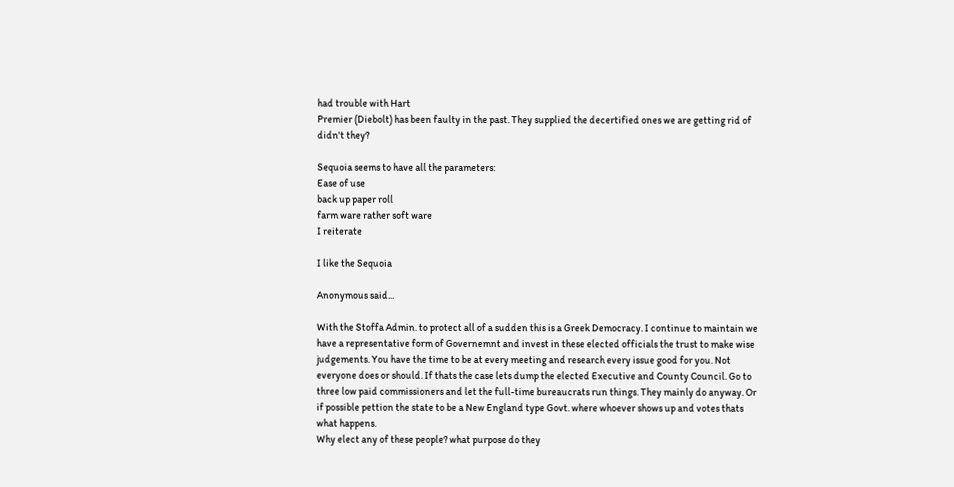had trouble with Hart
Premier (Diebolt) has been faulty in the past. They supplied the decertified ones we are getting rid of didn't they?

Sequoia seems to have all the parameters:
Ease of use
back up paper roll
farm ware rather soft ware
I reiterate

I like the Sequoia

Anonymous said...

With the Stoffa Admin. to protect all of a sudden this is a Greek Democracy. I continue to maintain we have a representative form of Governemnt and invest in these elected officials the trust to make wise judgements. You have the time to be at every meeting and research every issue good for you. Not everyone does or should. If thats the case lets dump the elected Executive and County Council. Go to three low paid commissioners and let the full-time bureaucrats run things. They mainly do anyway. Or if possible pettion the state to be a New England type Govt. where whoever shows up and votes thats what happens.
Why elect any of these people? what purpose do they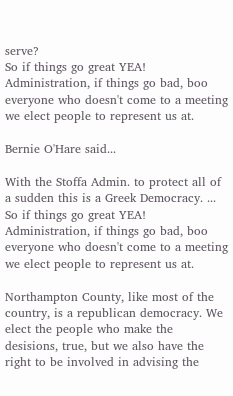serve?
So if things go great YEA! Administration, if things go bad, boo everyone who doesn't come to a meeting we elect people to represent us at.

Bernie O'Hare said...

With the Stoffa Admin. to protect all of a sudden this is a Greek Democracy. ... So if things go great YEA! Administration, if things go bad, boo everyone who doesn't come to a meeting we elect people to represent us at.

Northampton County, like most of the country, is a republican democracy. We elect the people who make the desisions, true, but we also have the right to be involved in advising the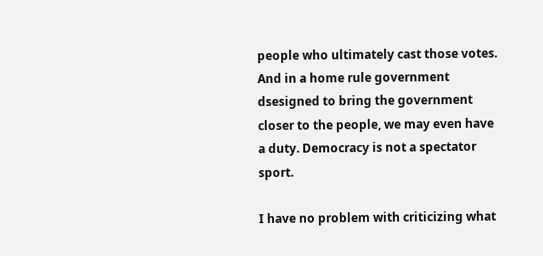people who ultimately cast those votes. And in a home rule government dsesigned to bring the government closer to the people, we may even have a duty. Democracy is not a spectator sport.

I have no problem with criticizing what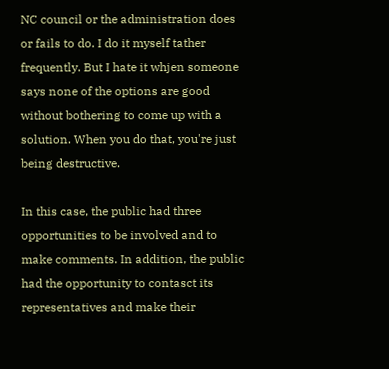NC council or the administration does or fails to do. I do it myself tather frequently. But I hate it whjen someone says none of the options are good without bothering to come up with a solution. When you do that, you're just being destructive.

In this case, the public had three opportunities to be involved and to make comments. In addition, the public had the opportunity to contasct its representatives and make their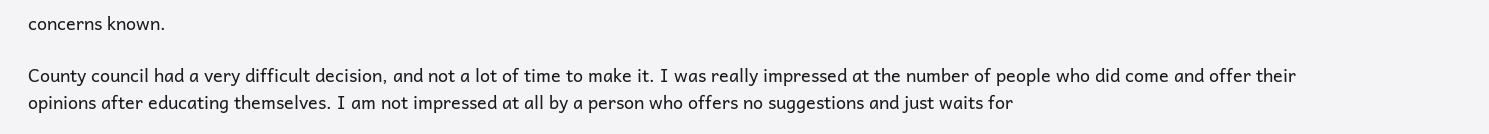concerns known.

County council had a very difficult decision, and not a lot of time to make it. I was really impressed at the number of people who did come and offer their opinions after educating themselves. I am not impressed at all by a person who offers no suggestions and just waits for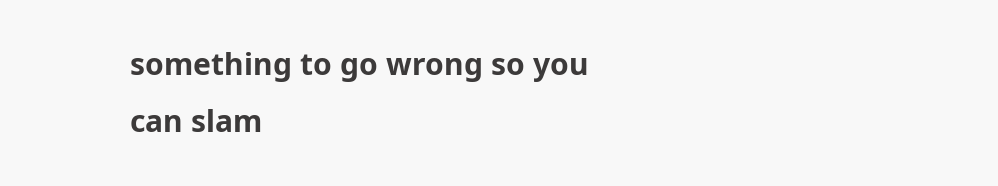something to go wrong so you can slam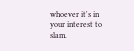whoever it's in your interest to slam.